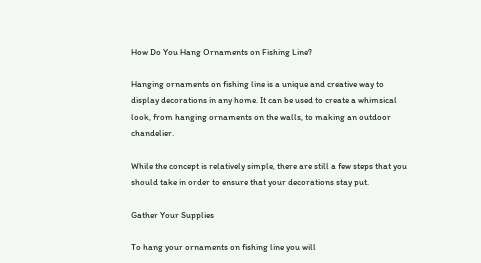How Do You Hang Ornaments on Fishing Line?

Hanging ornaments on fishing line is a unique and creative way to display decorations in any home. It can be used to create a whimsical look, from hanging ornaments on the walls, to making an outdoor chandelier.

While the concept is relatively simple, there are still a few steps that you should take in order to ensure that your decorations stay put.

Gather Your Supplies

To hang your ornaments on fishing line you will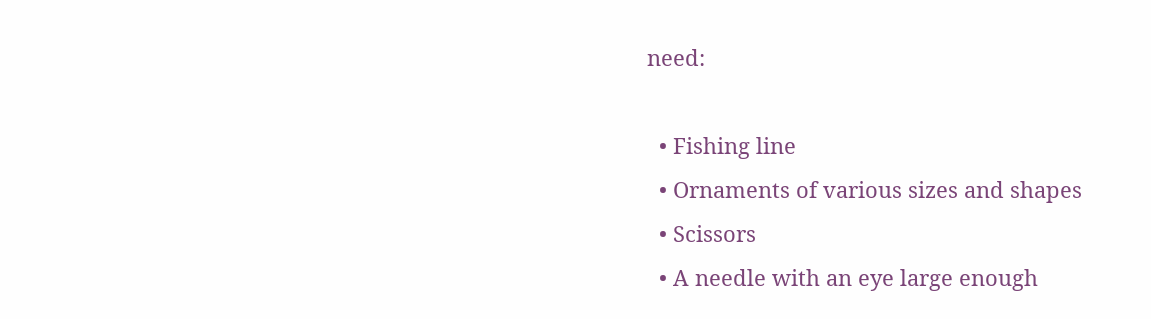need:

  • Fishing line
  • Ornaments of various sizes and shapes
  • Scissors
  • A needle with an eye large enough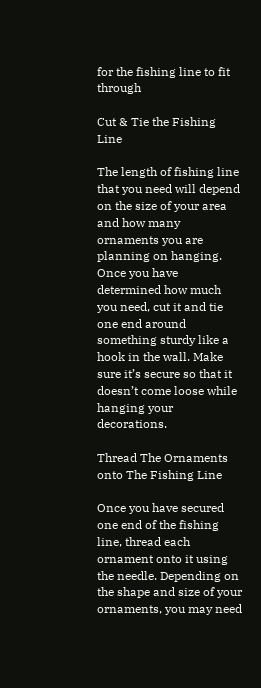for the fishing line to fit through

Cut & Tie the Fishing Line

The length of fishing line that you need will depend on the size of your area and how many ornaments you are planning on hanging. Once you have determined how much you need, cut it and tie one end around something sturdy like a hook in the wall. Make sure it’s secure so that it doesn’t come loose while hanging your decorations.

Thread The Ornaments onto The Fishing Line

Once you have secured one end of the fishing line, thread each ornament onto it using the needle. Depending on the shape and size of your ornaments, you may need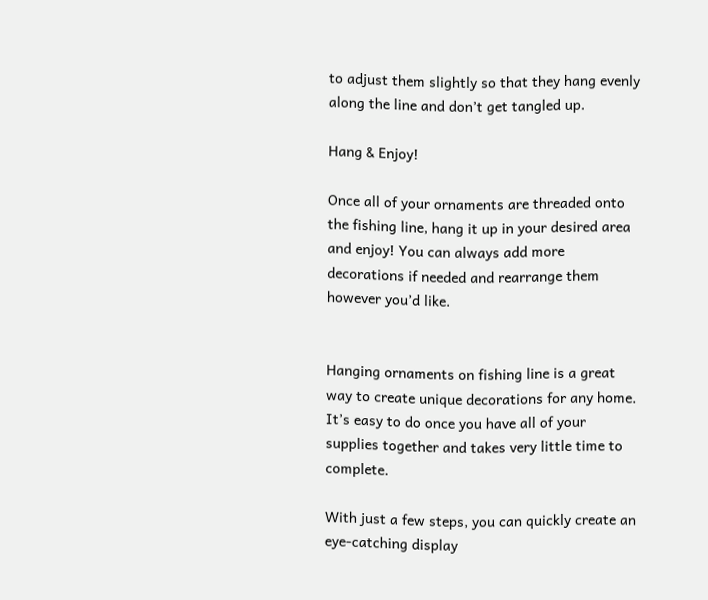to adjust them slightly so that they hang evenly along the line and don’t get tangled up.

Hang & Enjoy!

Once all of your ornaments are threaded onto the fishing line, hang it up in your desired area and enjoy! You can always add more decorations if needed and rearrange them however you’d like.


Hanging ornaments on fishing line is a great way to create unique decorations for any home. It’s easy to do once you have all of your supplies together and takes very little time to complete.

With just a few steps, you can quickly create an eye-catching display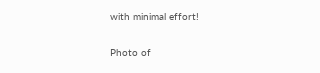with minimal effort!

Photo of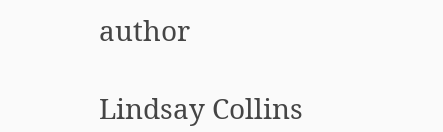author

Lindsay Collins